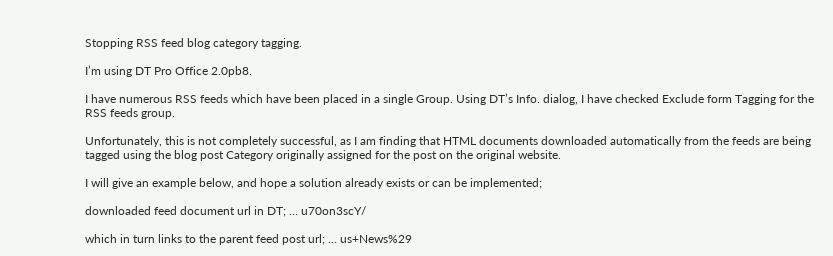Stopping RSS feed blog category tagging.

I’m using DT Pro Office 2.0pb8.

I have numerous RSS feeds which have been placed in a single Group. Using DT’s Info. dialog, I have checked Exclude form Tagging for the RSS feeds group.

Unfortunately, this is not completely successful, as I am finding that HTML documents downloaded automatically from the feeds are being tagged using the blog post Category originally assigned for the post on the original website.

I will give an example below, and hope a solution already exists or can be implemented;

downloaded feed document url in DT; … u70on3scY/

which in turn links to the parent feed post url; … us+News%29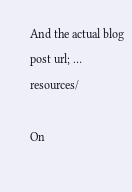And the actual blog post url; … resources/

On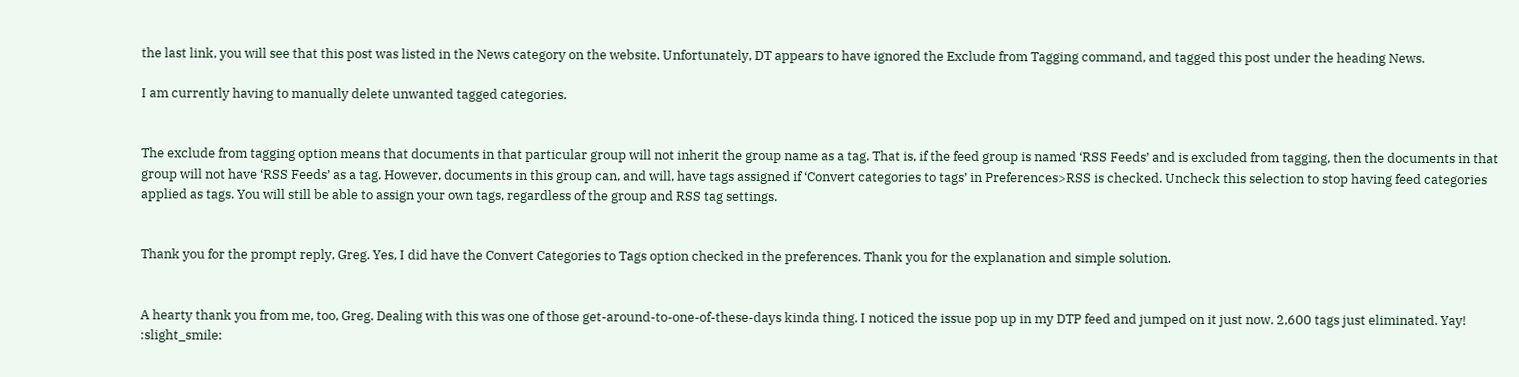the last link, you will see that this post was listed in the News category on the website. Unfortunately, DT appears to have ignored the Exclude from Tagging command, and tagged this post under the heading News.

I am currently having to manually delete unwanted tagged categories.


The exclude from tagging option means that documents in that particular group will not inherit the group name as a tag. That is, if the feed group is named ‘RSS Feeds’ and is excluded from tagging, then the documents in that group will not have ‘RSS Feeds’ as a tag. However, documents in this group can, and will, have tags assigned if ‘Convert categories to tags’ in Preferences>RSS is checked. Uncheck this selection to stop having feed categories applied as tags. You will still be able to assign your own tags, regardless of the group and RSS tag settings.


Thank you for the prompt reply, Greg. Yes, I did have the Convert Categories to Tags option checked in the preferences. Thank you for the explanation and simple solution.


A hearty thank you from me, too, Greg. Dealing with this was one of those get-around-to-one-of-these-days kinda thing. I noticed the issue pop up in my DTP feed and jumped on it just now. 2,600 tags just eliminated. Yay! :slight_smile: